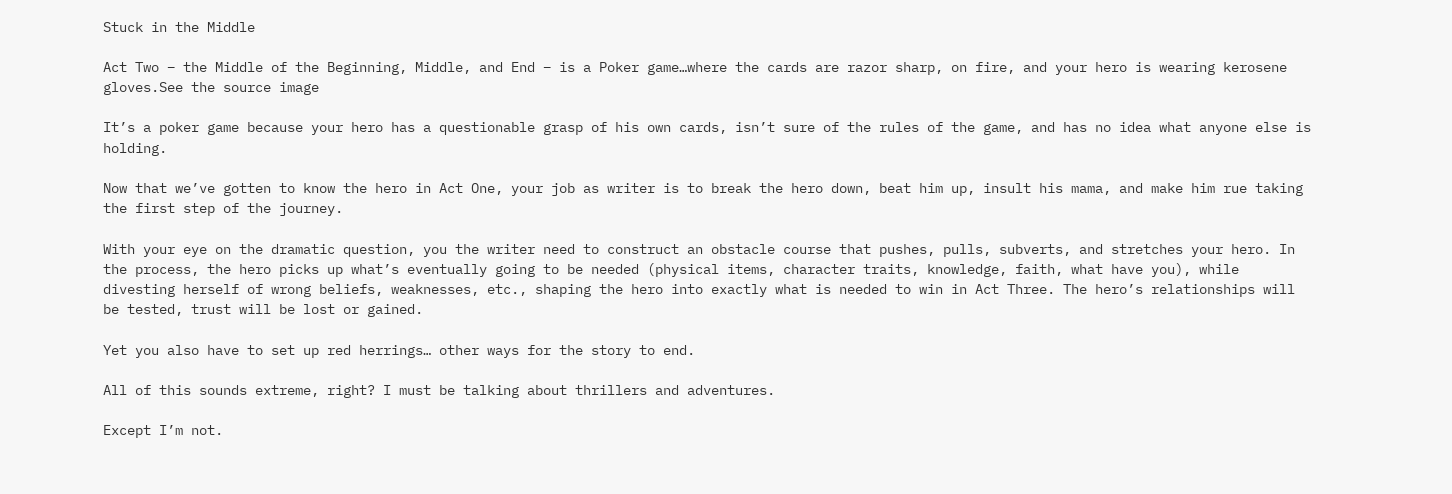Stuck in the Middle

Act Two – the Middle of the Beginning, Middle, and End – is a Poker game…where the cards are razor sharp, on fire, and your hero is wearing kerosene gloves.See the source image

It’s a poker game because your hero has a questionable grasp of his own cards, isn’t sure of the rules of the game, and has no idea what anyone else is holding.

Now that we’ve gotten to know the hero in Act One, your job as writer is to break the hero down, beat him up, insult his mama, and make him rue taking the first step of the journey.

With your eye on the dramatic question, you the writer need to construct an obstacle course that pushes, pulls, subverts, and stretches your hero. In the process, the hero picks up what’s eventually going to be needed (physical items, character traits, knowledge, faith, what have you), while divesting herself of wrong beliefs, weaknesses, etc., shaping the hero into exactly what is needed to win in Act Three. The hero’s relationships will be tested, trust will be lost or gained.

Yet you also have to set up red herrings… other ways for the story to end.

All of this sounds extreme, right? I must be talking about thrillers and adventures.

Except I’m not.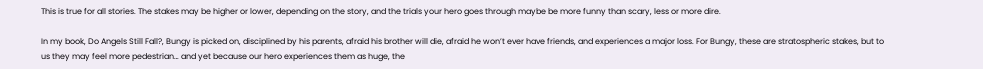This is true for all stories. The stakes may be higher or lower, depending on the story, and the trials your hero goes through maybe be more funny than scary, less or more dire.

In my book, Do Angels Still Fall?, Bungy is picked on, disciplined by his parents, afraid his brother will die, afraid he won’t ever have friends, and experiences a major loss. For Bungy, these are stratospheric stakes, but to us they may feel more pedestrian… and yet because our hero experiences them as huge, the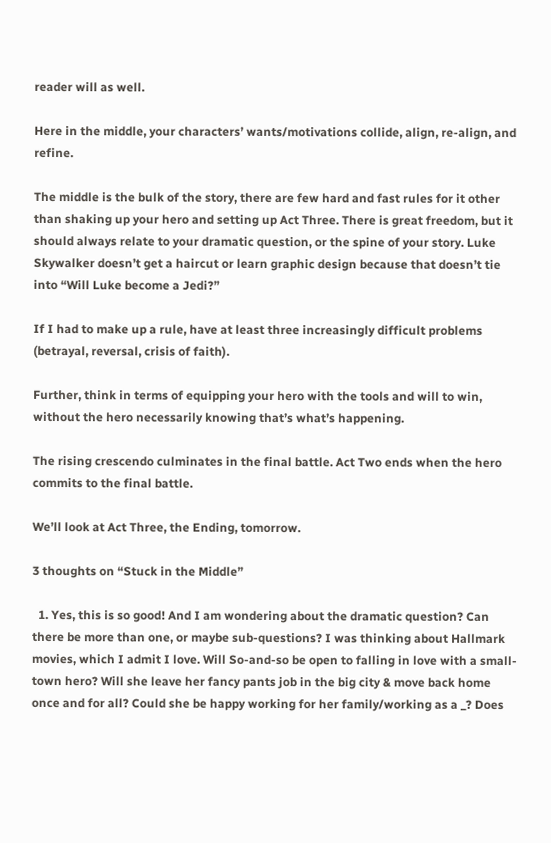reader will as well.

Here in the middle, your characters’ wants/motivations collide, align, re-align, and refine.

The middle is the bulk of the story, there are few hard and fast rules for it other than shaking up your hero and setting up Act Three. There is great freedom, but it should always relate to your dramatic question, or the spine of your story. Luke Skywalker doesn’t get a haircut or learn graphic design because that doesn’t tie into “Will Luke become a Jedi?”

If I had to make up a rule, have at least three increasingly difficult problems (betrayal, reversal, crisis of faith).

Further, think in terms of equipping your hero with the tools and will to win, without the hero necessarily knowing that’s what’s happening.

The rising crescendo culminates in the final battle. Act Two ends when the hero commits to the final battle.

We’ll look at Act Three, the Ending, tomorrow.

3 thoughts on “Stuck in the Middle”

  1. Yes, this is so good! And I am wondering about the dramatic question? Can there be more than one, or maybe sub-questions? I was thinking about Hallmark movies, which I admit I love. Will So-and-so be open to falling in love with a small-town hero? Will she leave her fancy pants job in the big city & move back home once and for all? Could she be happy working for her family/working as a _? Does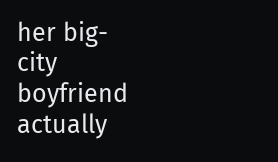her big-city boyfriend actually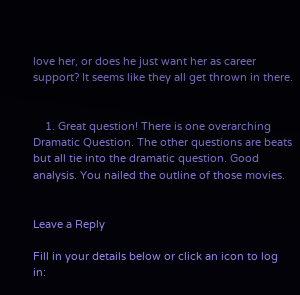love her, or does he just want her as career support? It seems like they all get thrown in there.


    1. Great question! There is one overarching Dramatic Question. The other questions are beats but all tie into the dramatic question. Good analysis. You nailed the outline of those movies.


Leave a Reply

Fill in your details below or click an icon to log in: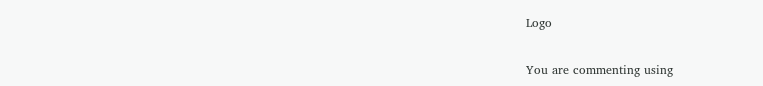Logo

You are commenting using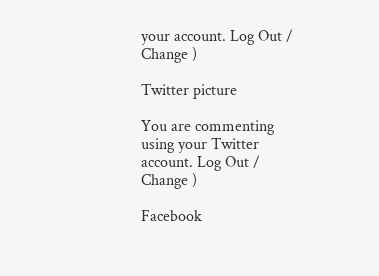your account. Log Out /  Change )

Twitter picture

You are commenting using your Twitter account. Log Out /  Change )

Facebook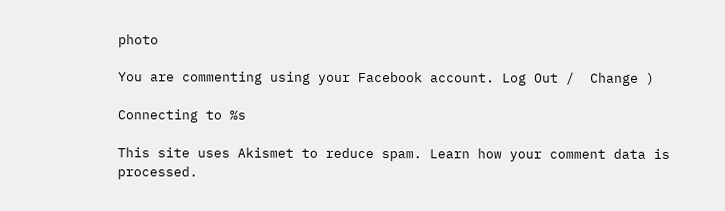photo

You are commenting using your Facebook account. Log Out /  Change )

Connecting to %s

This site uses Akismet to reduce spam. Learn how your comment data is processed.